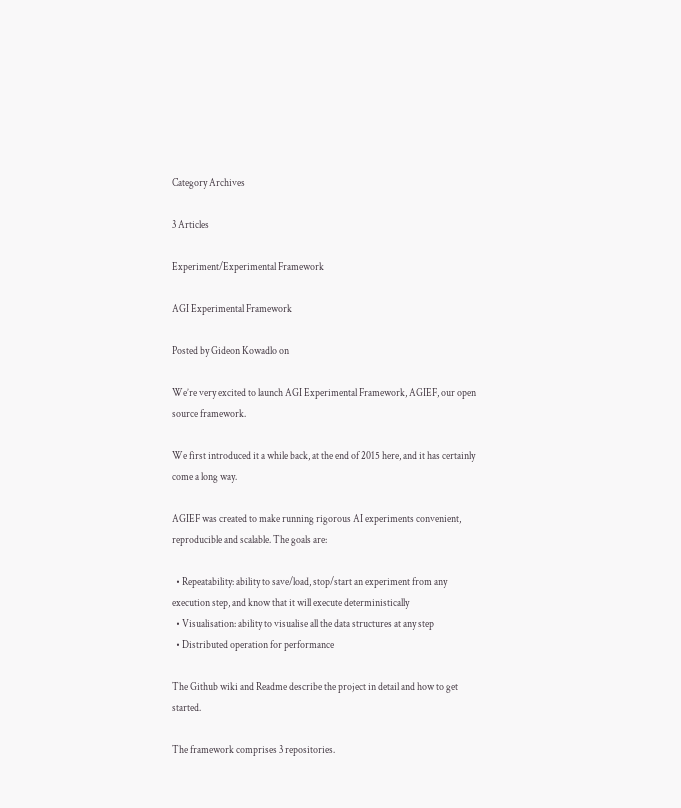Category Archives

3 Articles

Experiment/Experimental Framework

AGI Experimental Framework

Posted by Gideon Kowadlo on

We’re very excited to launch AGI Experimental Framework, AGIEF, our open source framework.

We first introduced it a while back, at the end of 2015 here, and it has certainly come a long way.

AGIEF was created to make running rigorous AI experiments convenient, reproducible and scalable. The goals are:

  • Repeatability: ability to save/load, stop/start an experiment from any execution step, and know that it will execute deterministically
  • Visualisation: ability to visualise all the data structures at any step
  • Distributed operation for performance

The Github wiki and Readme describe the project in detail and how to get started.

The framework comprises 3 repositories.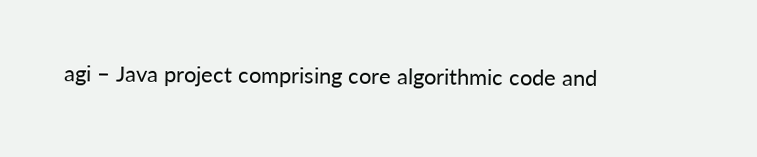agi – Java project comprising core algorithmic code and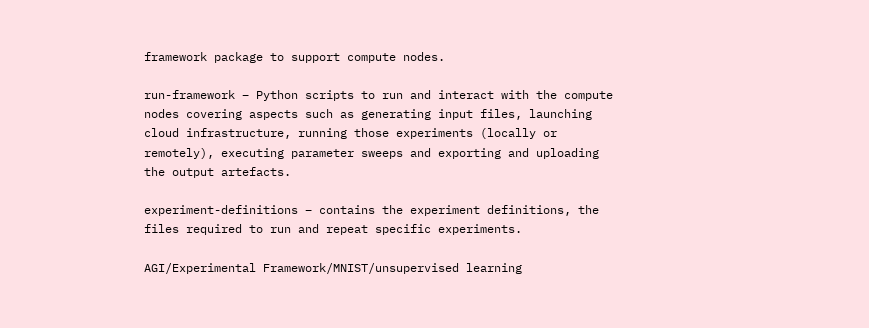framework package to support compute nodes.

run-framework – Python scripts to run and interact with the compute nodes covering aspects such as generating input files, launching cloud infrastructure, running those experiments (locally or remotely), executing parameter sweeps and exporting and uploading the output artefacts.

experiment-definitions – contains the experiment definitions, the files required to run and repeat specific experiments.

AGI/Experimental Framework/MNIST/unsupervised learning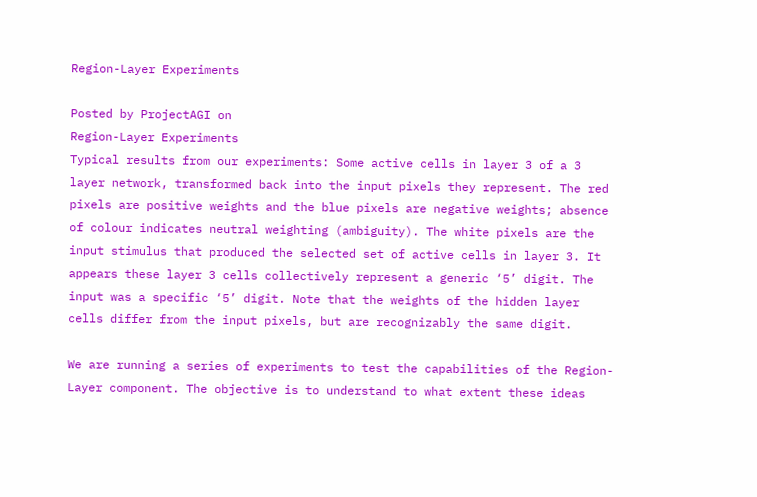Region-Layer Experiments

Posted by ProjectAGI on
Region-Layer Experiments
Typical results from our experiments: Some active cells in layer 3 of a 3 layer network, transformed back into the input pixels they represent. The red pixels are positive weights and the blue pixels are negative weights; absence of colour indicates neutral weighting (ambiguity). The white pixels are the input stimulus that produced the selected set of active cells in layer 3. It appears these layer 3 cells collectively represent a generic ‘5’ digit. The input was a specific ‘5’ digit. Note that the weights of the hidden layer cells differ from the input pixels, but are recognizably the same digit.

We are running a series of experiments to test the capabilities of the Region-Layer component. The objective is to understand to what extent these ideas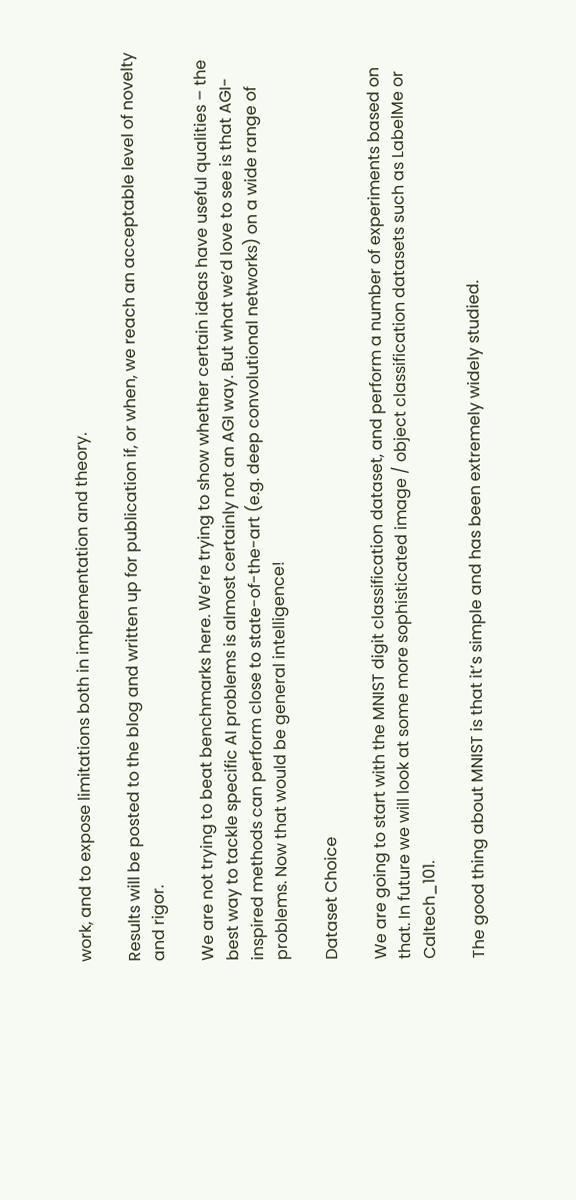work, and to expose limitations both in implementation and theory.

Results will be posted to the blog and written up for publication if, or when, we reach an acceptable level of novelty and rigor.

We are not trying to beat benchmarks here. We’re trying to show whether certain ideas have useful qualities – the best way to tackle specific AI problems is almost certainly not an AGI way. But what we’d love to see is that AGI-inspired methods can perform close to state-of-the-art (e.g. deep convolutional networks) on a wide range of problems. Now that would be general intelligence!

Dataset Choice

We are going to start with the MNIST digit classification dataset, and perform a number of experiments based on that. In future we will look at some more sophisticated image / object classification datasets such as LabelMe or Caltech_101.

The good thing about MNIST is that it’s simple and has been extremely widely studied.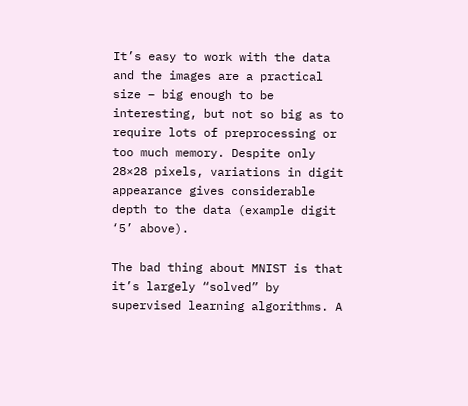It’s easy to work with the data and the images are a practical size – big enough to be interesting, but not so big as to require lots of preprocessing or too much memory. Despite only 28×28 pixels, variations in digit appearance gives considerable depth to the data (example digit ‘5’ above).

The bad thing about MNIST is that it’s largely “solved” by supervised learning algorithms. A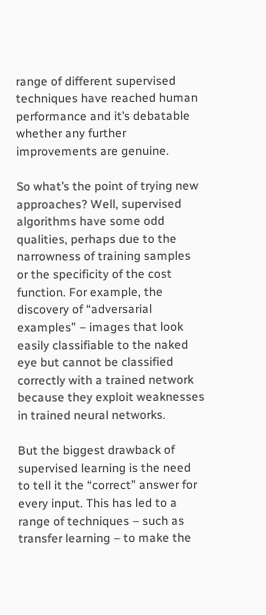range of different supervised techniques have reached human performance and it’s debatable whether any further improvements are genuine.

So what’s the point of trying new approaches? Well, supervised algorithms have some odd qualities, perhaps due to the narrowness of training samples or the specificity of the cost function. For example, the discovery of “adversarial examples” – images that look easily classifiable to the naked eye but cannot be classified correctly with a trained network because they exploit weaknesses in trained neural networks.

But the biggest drawback of supervised learning is the need to tell it the “correct” answer for every input. This has led to a range of techniques – such as transfer learning – to make the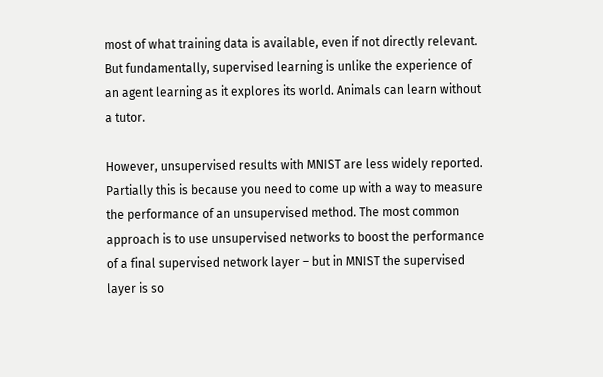most of what training data is available, even if not directly relevant. But fundamentally, supervised learning is unlike the experience of an agent learning as it explores its world. Animals can learn without a tutor.

However, unsupervised results with MNIST are less widely reported. Partially this is because you need to come up with a way to measure the performance of an unsupervised method. The most common approach is to use unsupervised networks to boost the performance of a final supervised network layer – but in MNIST the supervised layer is so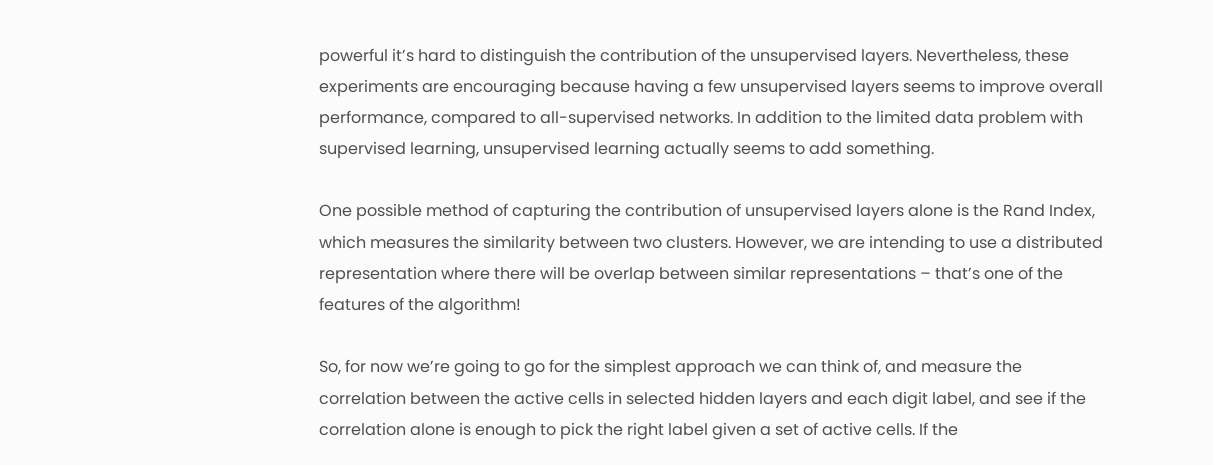powerful it’s hard to distinguish the contribution of the unsupervised layers. Nevertheless, these experiments are encouraging because having a few unsupervised layers seems to improve overall performance, compared to all-supervised networks. In addition to the limited data problem with supervised learning, unsupervised learning actually seems to add something.

One possible method of capturing the contribution of unsupervised layers alone is the Rand Index, which measures the similarity between two clusters. However, we are intending to use a distributed representation where there will be overlap between similar representations – that’s one of the features of the algorithm!

So, for now we’re going to go for the simplest approach we can think of, and measure the correlation between the active cells in selected hidden layers and each digit label, and see if the correlation alone is enough to pick the right label given a set of active cells. If the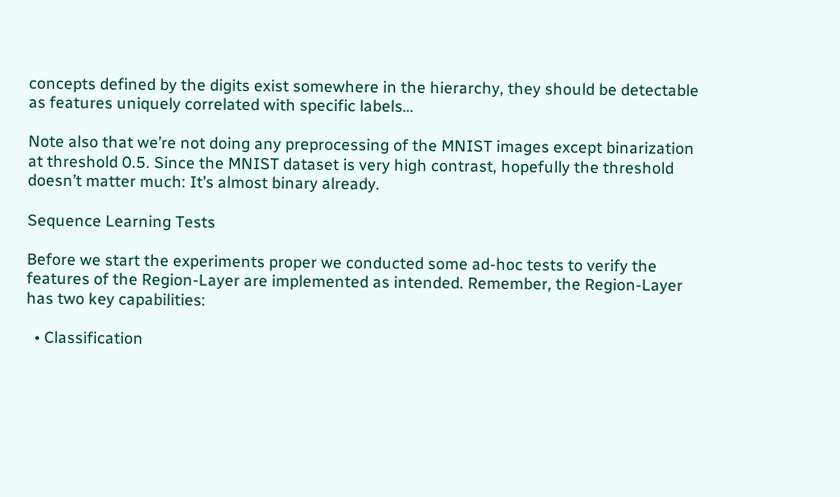concepts defined by the digits exist somewhere in the hierarchy, they should be detectable as features uniquely correlated with specific labels…

Note also that we’re not doing any preprocessing of the MNIST images except binarization at threshold 0.5. Since the MNIST dataset is very high contrast, hopefully the threshold doesn’t matter much: It’s almost binary already.

Sequence Learning Tests

Before we start the experiments proper we conducted some ad-hoc tests to verify the features of the Region-Layer are implemented as intended. Remember, the Region-Layer has two key capabilities:

  • Classification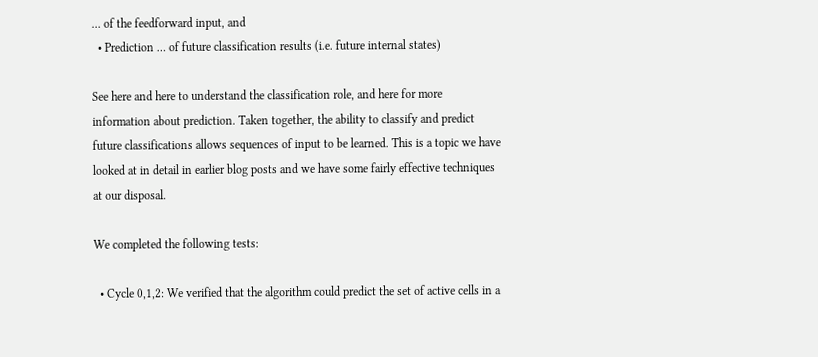… of the feedforward input, and
  • Prediction … of future classification results (i.e. future internal states)

See here and here to understand the classification role, and here for more information about prediction. Taken together, the ability to classify and predict future classifications allows sequences of input to be learned. This is a topic we have looked at in detail in earlier blog posts and we have some fairly effective techniques at our disposal.

We completed the following tests:

  • Cycle 0,1,2: We verified that the algorithm could predict the set of active cells in a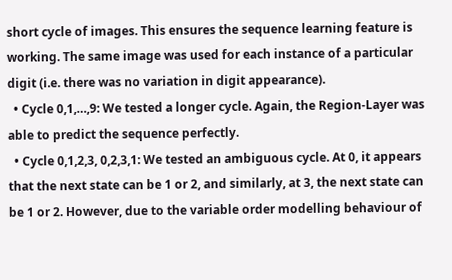short cycle of images. This ensures the sequence learning feature is working. The same image was used for each instance of a particular digit (i.e. there was no variation in digit appearance).
  • Cycle 0,1,…,9: We tested a longer cycle. Again, the Region-Layer was able to predict the sequence perfectly.
  • Cycle 0,1,2,3, 0,2,3,1: We tested an ambiguous cycle. At 0, it appears that the next state can be 1 or 2, and similarly, at 3, the next state can be 1 or 2. However, due to the variable order modelling behaviour of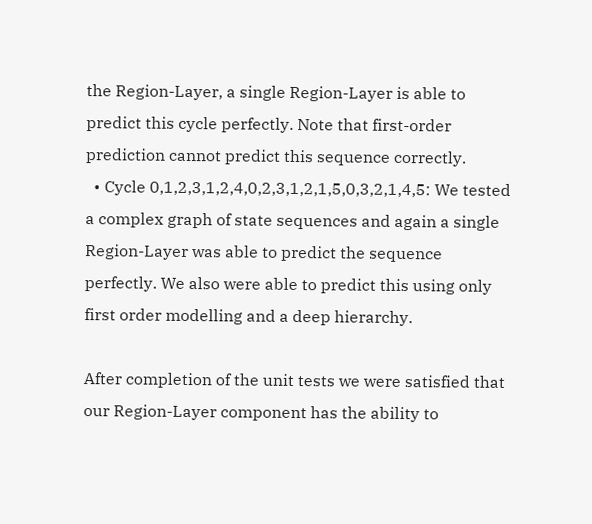the Region-Layer, a single Region-Layer is able to predict this cycle perfectly. Note that first-order prediction cannot predict this sequence correctly.
  • Cycle 0,1,2,3,1,2,4,0,2,3,1,2,1,5,0,3,2,1,4,5: We tested a complex graph of state sequences and again a single Region-Layer was able to predict the sequence perfectly. We also were able to predict this using only first order modelling and a deep hierarchy.

After completion of the unit tests we were satisfied that our Region-Layer component has the ability to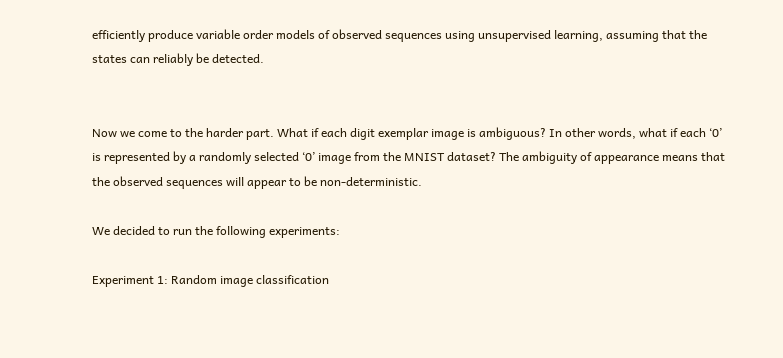efficiently produce variable order models of observed sequences using unsupervised learning, assuming that the states can reliably be detected.


Now we come to the harder part. What if each digit exemplar image is ambiguous? In other words, what if each ‘0’ is represented by a randomly selected ‘0’ image from the MNIST dataset? The ambiguity of appearance means that the observed sequences will appear to be non-deterministic.

We decided to run the following experiments:

Experiment 1: Random image classification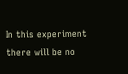In this experiment there will be no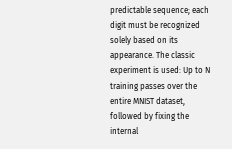predictable sequence; each digit must be recognized solely based on its appearance. The classic experiment is used: Up to N training passes over the entire MNIST dataset, followed by fixing the internal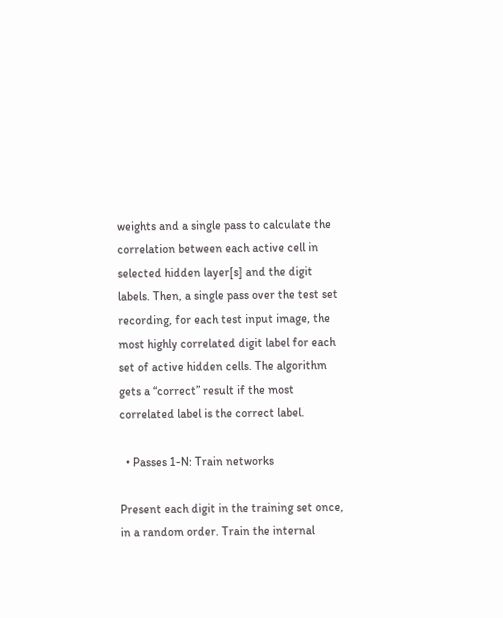weights and a single pass to calculate the correlation between each active cell in selected hidden layer[s] and the digit labels. Then, a single pass over the test set recording, for each test input image, the most highly correlated digit label for each set of active hidden cells. The algorithm gets a “correct” result if the most correlated label is the correct label.

  • Passes 1-N: Train networks

Present each digit in the training set once, in a random order. Train the internal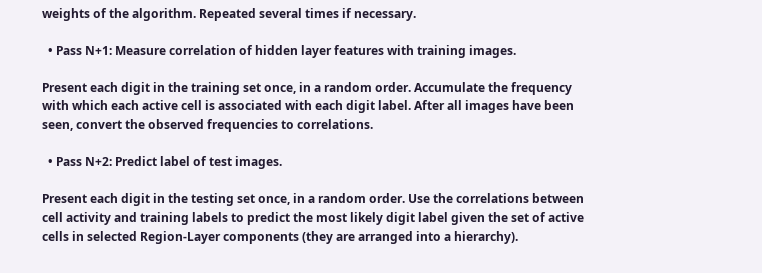weights of the algorithm. Repeated several times if necessary.

  • Pass N+1: Measure correlation of hidden layer features with training images.

Present each digit in the training set once, in a random order. Accumulate the frequency with which each active cell is associated with each digit label. After all images have been seen, convert the observed frequencies to correlations.

  • Pass N+2: Predict label of test images.

Present each digit in the testing set once, in a random order. Use the correlations between cell activity and training labels to predict the most likely digit label given the set of active cells in selected Region-Layer components (they are arranged into a hierarchy).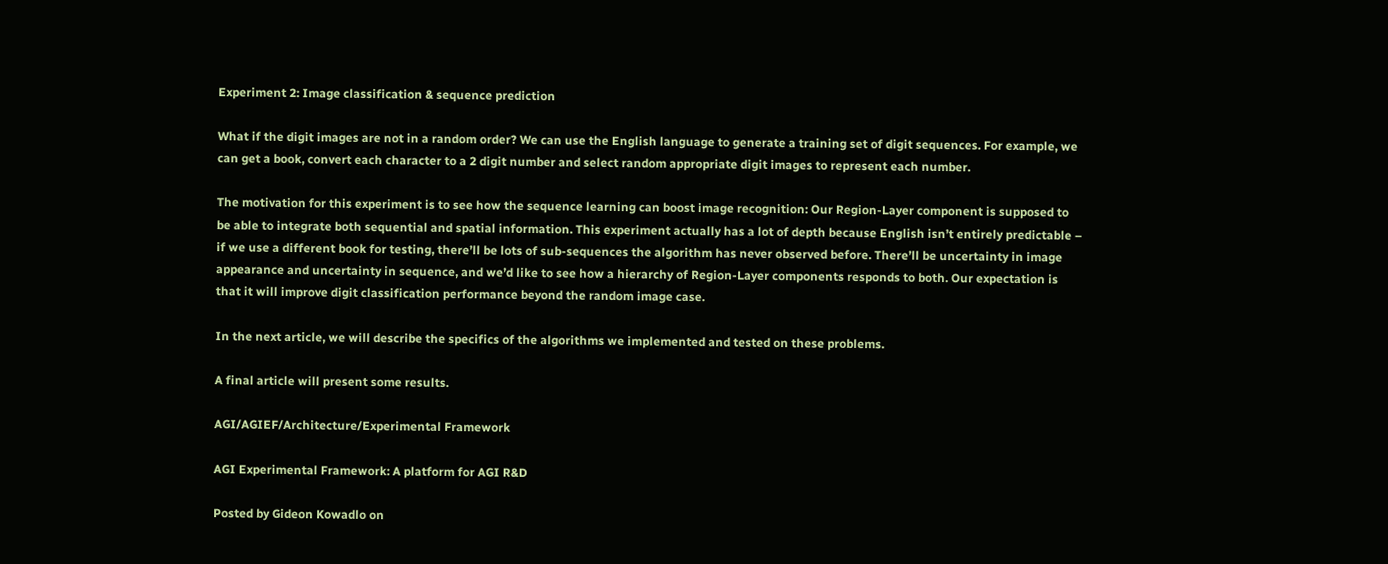Experiment 2: Image classification & sequence prediction

What if the digit images are not in a random order? We can use the English language to generate a training set of digit sequences. For example, we can get a book, convert each character to a 2 digit number and select random appropriate digit images to represent each number.

The motivation for this experiment is to see how the sequence learning can boost image recognition: Our Region-Layer component is supposed to be able to integrate both sequential and spatial information. This experiment actually has a lot of depth because English isn’t entirely predictable – if we use a different book for testing, there’ll be lots of sub-sequences the algorithm has never observed before. There’ll be uncertainty in image appearance and uncertainty in sequence, and we’d like to see how a hierarchy of Region-Layer components responds to both. Our expectation is that it will improve digit classification performance beyond the random image case.

In the next article, we will describe the specifics of the algorithms we implemented and tested on these problems.

A final article will present some results.

AGI/AGIEF/Architecture/Experimental Framework

AGI Experimental Framework: A platform for AGI R&D

Posted by Gideon Kowadlo on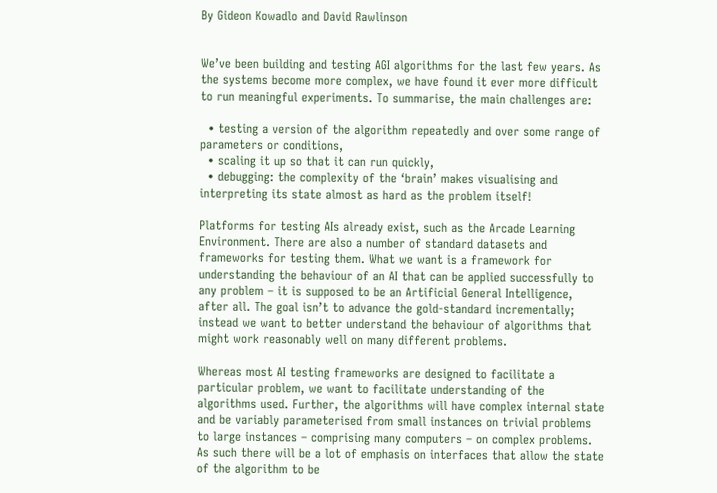By Gideon Kowadlo and David Rawlinson


We’ve been building and testing AGI algorithms for the last few years. As the systems become more complex, we have found it ever more difficult to run meaningful experiments. To summarise, the main challenges are:

  • testing a version of the algorithm repeatedly and over some range of parameters or conditions,
  • scaling it up so that it can run quickly,
  • debugging: the complexity of the ‘brain’ makes visualising and interpreting its state almost as hard as the problem itself!

Platforms for testing AIs already exist, such as the Arcade Learning Environment. There are also a number of standard datasets and frameworks for testing them. What we want is a framework for understanding the behaviour of an AI that can be applied successfully to any problem – it is supposed to be an Artificial General Intelligence, after all. The goal isn’t to advance the gold-standard incrementally; instead we want to better understand the behaviour of algorithms that might work reasonably well on many different problems.

Whereas most AI testing frameworks are designed to facilitate a particular problem, we want to facilitate understanding of the algorithms used. Further, the algorithms will have complex internal state and be variably parameterised from small instances on trivial problems to large instances – comprising many computers – on complex problems. As such there will be a lot of emphasis on interfaces that allow the state of the algorithm to be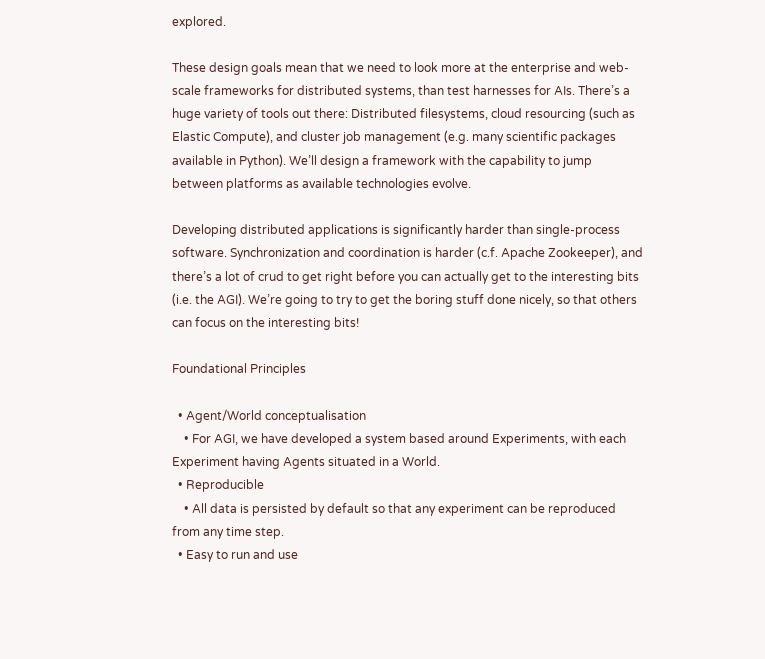explored.

These design goals mean that we need to look more at the enterprise and web-scale frameworks for distributed systems, than test harnesses for AIs. There’s a huge variety of tools out there: Distributed filesystems, cloud resourcing (such as Elastic Compute), and cluster job management (e.g. many scientific packages available in Python). We’ll design a framework with the capability to jump between platforms as available technologies evolve.

Developing distributed applications is significantly harder than single-process software. Synchronization and coordination is harder (c.f. Apache Zookeeper), and there’s a lot of crud to get right before you can actually get to the interesting bits (i.e. the AGI). We’re going to try to get the boring stuff done nicely, so that others can focus on the interesting bits!

Foundational Principles

  • Agent/World conceptualisation
    • For AGI, we have developed a system based around Experiments, with each Experiment having Agents situated in a World.
  • Reproducible
    • All data is persisted by default so that any experiment can be reproduced from any time step.
  • Easy to run and use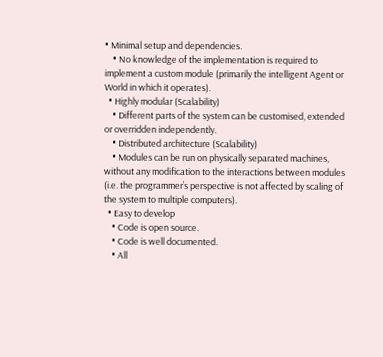• Minimal setup and dependencies.
    • No knowledge of the implementation is required to implement a custom module (primarily the intelligent Agent or World in which it operates).
  • Highly modular (Scalability)
    • Different parts of the system can be customised, extended or overridden independently.
    • Distributed architecture (Scalability)
    • Modules can be run on physically separated machines, without any modification to the interactions between modules (i.e. the programmer’s perspective is not affected by scaling of the system to multiple computers).
  • Easy to develop
    • Code is open source.
    • Code is well documented.
    • All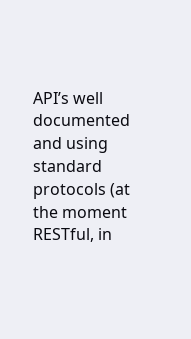API’s well documented and using standard protocols (at the moment RESTful, in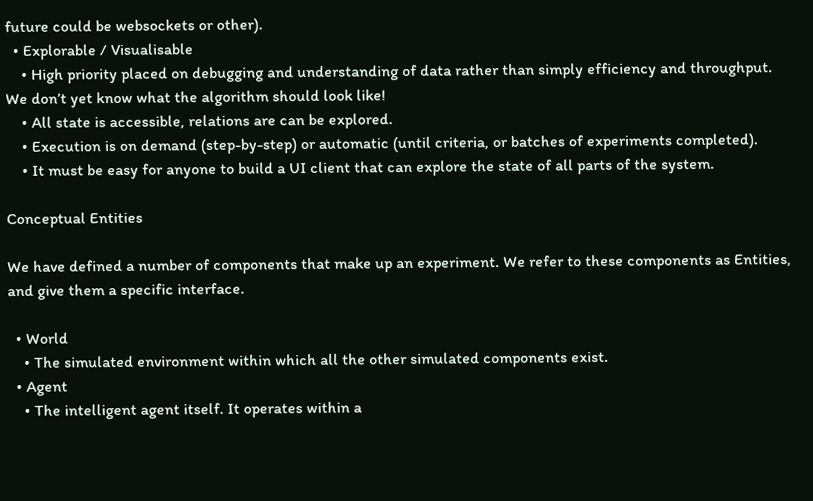future could be websockets or other).
  • Explorable / Visualisable
    • High priority placed on debugging and understanding of data rather than simply efficiency and throughput. We don’t yet know what the algorithm should look like!
    • All state is accessible, relations are can be explored.
    • Execution is on demand (step-by-step) or automatic (until criteria, or batches of experiments completed).
    • It must be easy for anyone to build a UI client that can explore the state of all parts of the system.

Conceptual Entities

We have defined a number of components that make up an experiment. We refer to these components as Entities, and give them a specific interface.

  • World
    • The simulated environment within which all the other simulated components exist.
  • Agent
    • The intelligent agent itself. It operates within a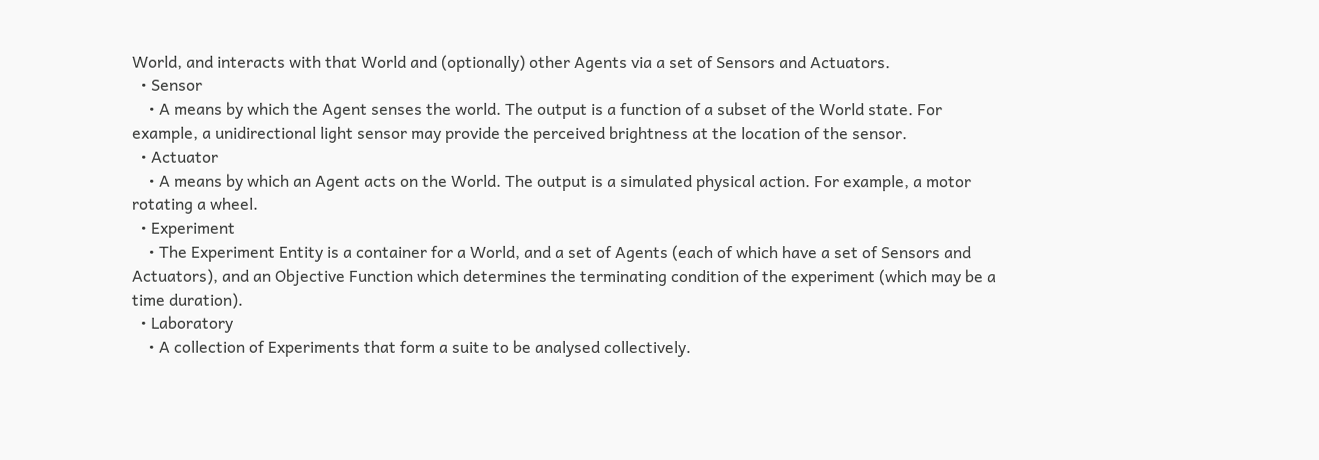World, and interacts with that World and (optionally) other Agents via a set of Sensors and Actuators.
  • Sensor
    • A means by which the Agent senses the world. The output is a function of a subset of the World state. For example, a unidirectional light sensor may provide the perceived brightness at the location of the sensor.
  • Actuator
    • A means by which an Agent acts on the World. The output is a simulated physical action. For example, a motor rotating a wheel.
  • Experiment
    • The Experiment Entity is a container for a World, and a set of Agents (each of which have a set of Sensors and Actuators), and an Objective Function which determines the terminating condition of the experiment (which may be a time duration).
  • Laboratory
    • A collection of Experiments that form a suite to be analysed collectively.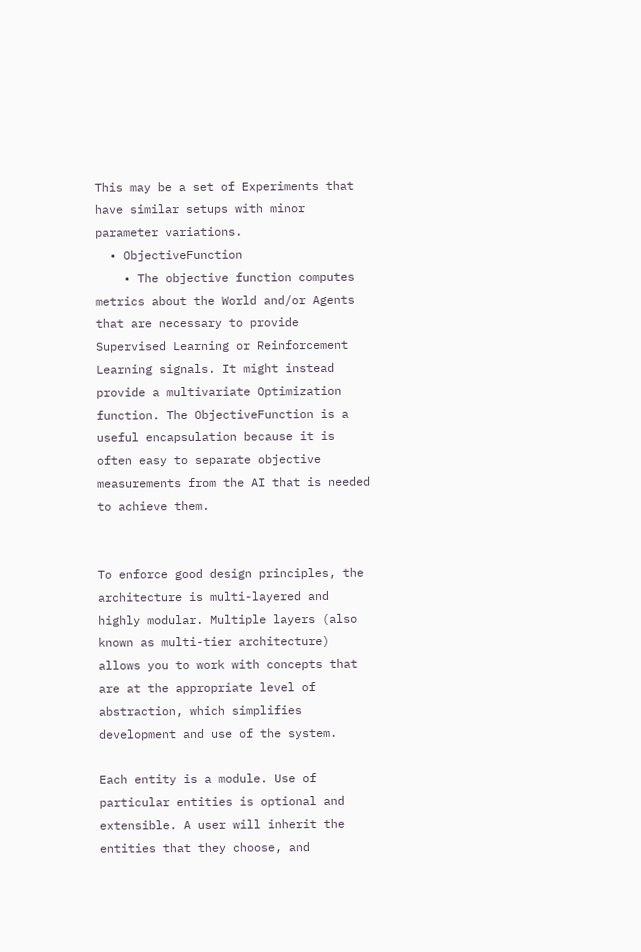This may be a set of Experiments that have similar setups with minor parameter variations.
  • ObjectiveFunction
    • The objective function computes metrics about the World and/or Agents that are necessary to provide Supervised Learning or Reinforcement Learning signals. It might instead provide a multivariate Optimization function. The ObjectiveFunction is a useful encapsulation because it is often easy to separate objective measurements from the AI that is needed to achieve them.


To enforce good design principles, the architecture is multi-layered and highly modular. Multiple layers (also known as multi-tier architecture) allows you to work with concepts that are at the appropriate level of abstraction, which simplifies development and use of the system.

Each entity is a module. Use of particular entities is optional and extensible. A user will inherit the entities that they choose, and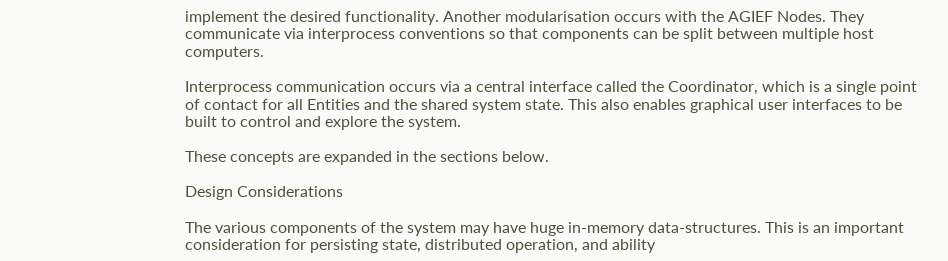implement the desired functionality. Another modularisation occurs with the AGIEF Nodes. They communicate via interprocess conventions so that components can be split between multiple host computers.

Interprocess communication occurs via a central interface called the Coordinator, which is a single point of contact for all Entities and the shared system state. This also enables graphical user interfaces to be built to control and explore the system.

These concepts are expanded in the sections below.

Design Considerations

The various components of the system may have huge in-memory data-structures. This is an important consideration for persisting state, distributed operation, and ability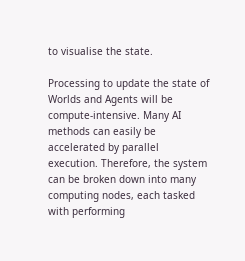to visualise the state.

Processing to update the state of Worlds and Agents will be compute-intensive. Many AI methods can easily be accelerated by parallel execution. Therefore, the system can be broken down into many computing nodes, each tasked with performing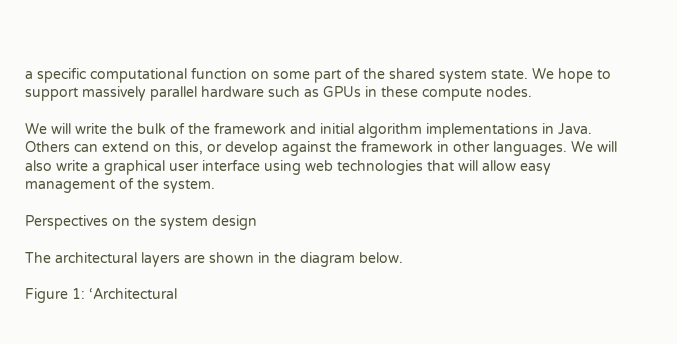a specific computational function on some part of the shared system state. We hope to support massively parallel hardware such as GPUs in these compute nodes.

We will write the bulk of the framework and initial algorithm implementations in Java. Others can extend on this, or develop against the framework in other languages. We will also write a graphical user interface using web technologies that will allow easy management of the system.

Perspectives on the system design

The architectural layers are shown in the diagram below.

Figure 1: ‘Architectural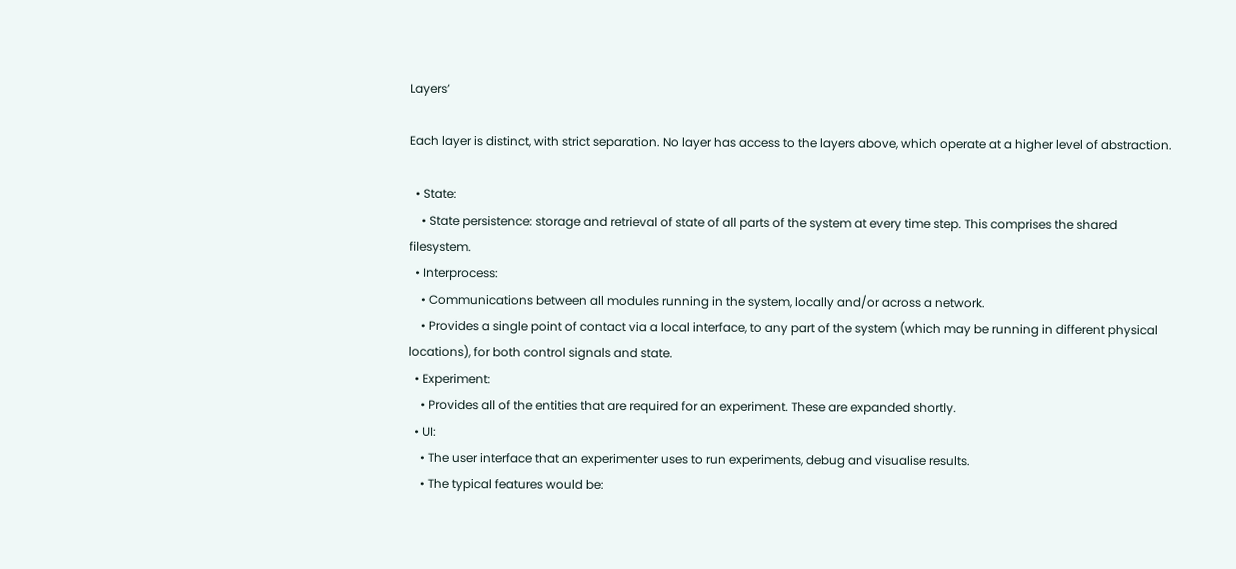Layers’

Each layer is distinct, with strict separation. No layer has access to the layers above, which operate at a higher level of abstraction.

  • State:
    • State persistence: storage and retrieval of state of all parts of the system at every time step. This comprises the shared filesystem.
  • Interprocess:
    • Communications between all modules running in the system, locally and/or across a network.
    • Provides a single point of contact via a local interface, to any part of the system (which may be running in different physical locations), for both control signals and state.
  • Experiment:
    • Provides all of the entities that are required for an experiment. These are expanded shortly.
  • UI:
    • The user interface that an experimenter uses to run experiments, debug and visualise results.
    • The typical features would be: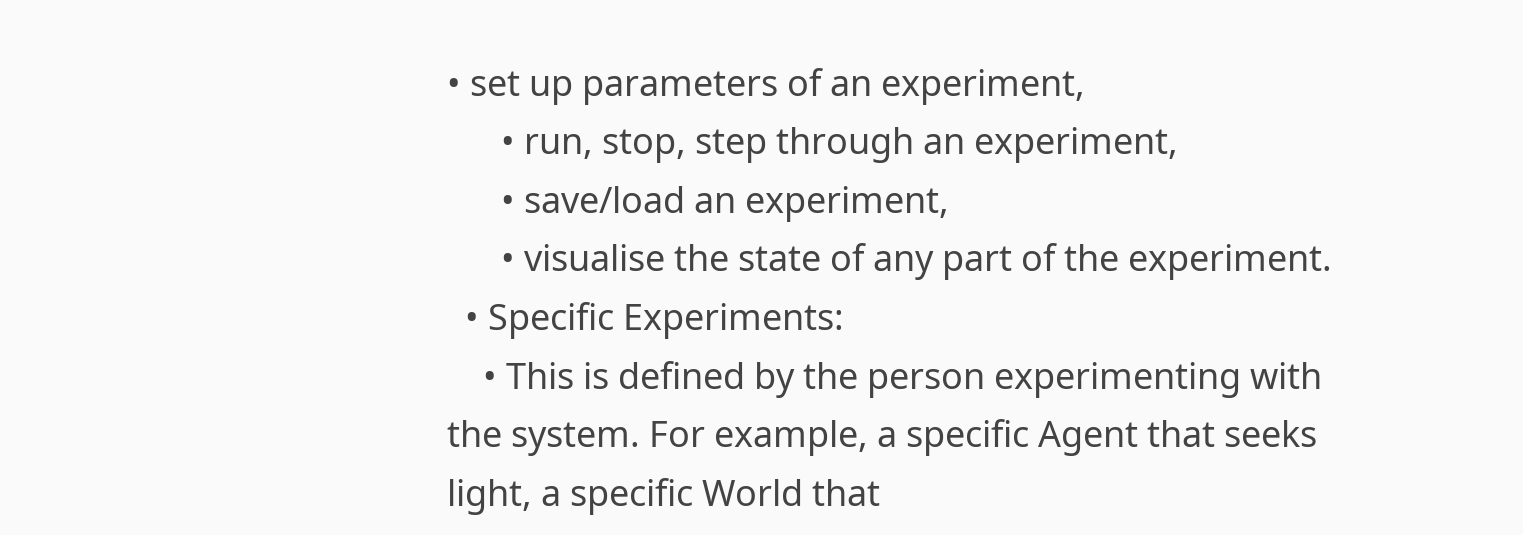• set up parameters of an experiment,
      • run, stop, step through an experiment,
      • save/load an experiment,
      • visualise the state of any part of the experiment.
  • Specific Experiments:
    • This is defined by the person experimenting with the system. For example, a specific Agent that seeks light, a specific World that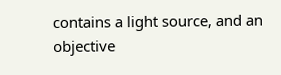contains a light source, and an objective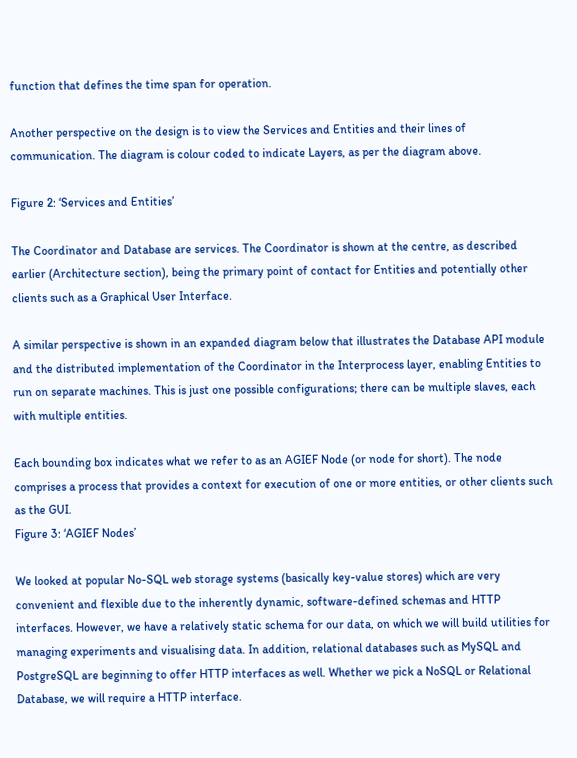function that defines the time span for operation.

Another perspective on the design is to view the Services and Entities and their lines of communication. The diagram is colour coded to indicate Layers, as per the diagram above.

Figure 2: ‘Services and Entities’

The Coordinator and Database are services. The Coordinator is shown at the centre, as described earlier (Architecture section), being the primary point of contact for Entities and potentially other clients such as a Graphical User Interface.

A similar perspective is shown in an expanded diagram below that illustrates the Database API module and the distributed implementation of the Coordinator in the Interprocess layer, enabling Entities to run on separate machines. This is just one possible configurations; there can be multiple slaves, each with multiple entities.

Each bounding box indicates what we refer to as an AGIEF Node (or node for short). The node comprises a process that provides a context for execution of one or more entities, or other clients such as the GUI.
Figure 3: ‘AGIEF Nodes’

We looked at popular No-SQL web storage systems (basically key-value stores) which are very convenient and flexible due to the inherently dynamic, software-defined schemas and HTTP interfaces. However, we have a relatively static schema for our data, on which we will build utilities for managing experiments and visualising data. In addition, relational databases such as MySQL and PostgreSQL are beginning to offer HTTP interfaces as well. Whether we pick a NoSQL or Relational Database, we will require a HTTP interface.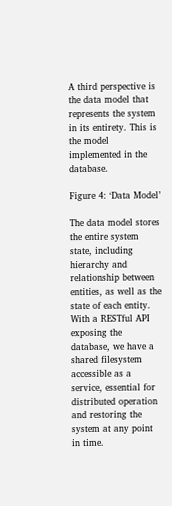A third perspective is the data model that represents the system in its entirety. This is the model implemented in the database.

Figure 4: ‘Data Model’

The data model stores the entire system state, including hierarchy and relationship between entities, as well as the state of each entity. With a RESTful API exposing the database, we have a shared filesystem accessible as a service, essential for distributed operation and restoring the system at any point in time.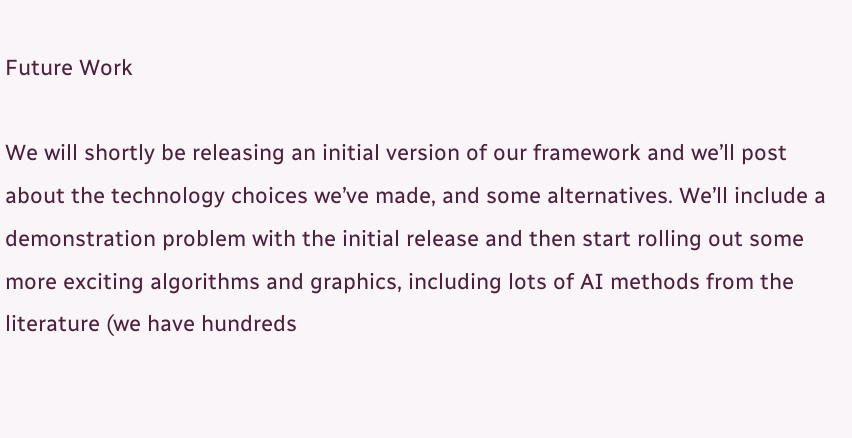Future Work

We will shortly be releasing an initial version of our framework and we’ll post about the technology choices we’ve made, and some alternatives. We’ll include a demonstration problem with the initial release and then start rolling out some more exciting algorithms and graphics, including lots of AI methods from the literature (we have hundreds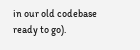in our old codebase ready to go).